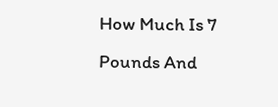How Much Is 7 Pounds And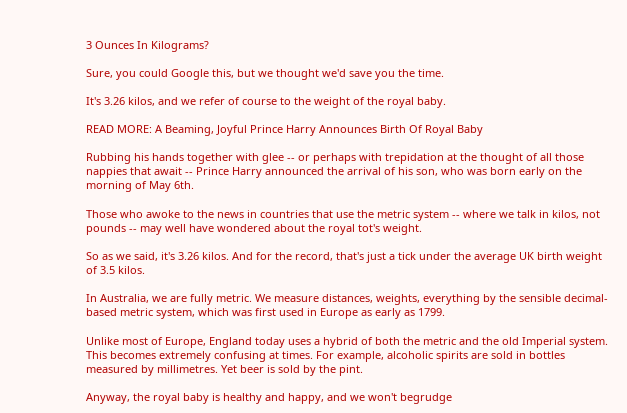3 Ounces In Kilograms?

Sure, you could Google this, but we thought we'd save you the time.

It's 3.26 kilos, and we refer of course to the weight of the royal baby.

READ MORE: A Beaming, Joyful Prince Harry Announces Birth Of Royal Baby

Rubbing his hands together with glee -- or perhaps with trepidation at the thought of all those nappies that await -- Prince Harry announced the arrival of his son, who was born early on the morning of May 6th.

Those who awoke to the news in countries that use the metric system -- where we talk in kilos, not pounds -- may well have wondered about the royal tot's weight.

So as we said, it's 3.26 kilos. And for the record, that's just a tick under the average UK birth weight of 3.5 kilos.

In Australia, we are fully metric. We measure distances, weights, everything by the sensible decimal-based metric system, which was first used in Europe as early as 1799.

Unlike most of Europe, England today uses a hybrid of both the metric and the old Imperial system. This becomes extremely confusing at times. For example, alcoholic spirits are sold in bottles measured by millimetres. Yet beer is sold by the pint.

Anyway, the royal baby is healthy and happy, and we won't begrudge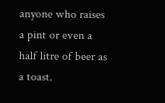anyone who raises a pint or even a half litre of beer as a toast.